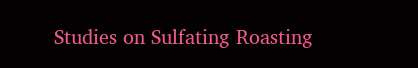Studies on Sulfating Roasting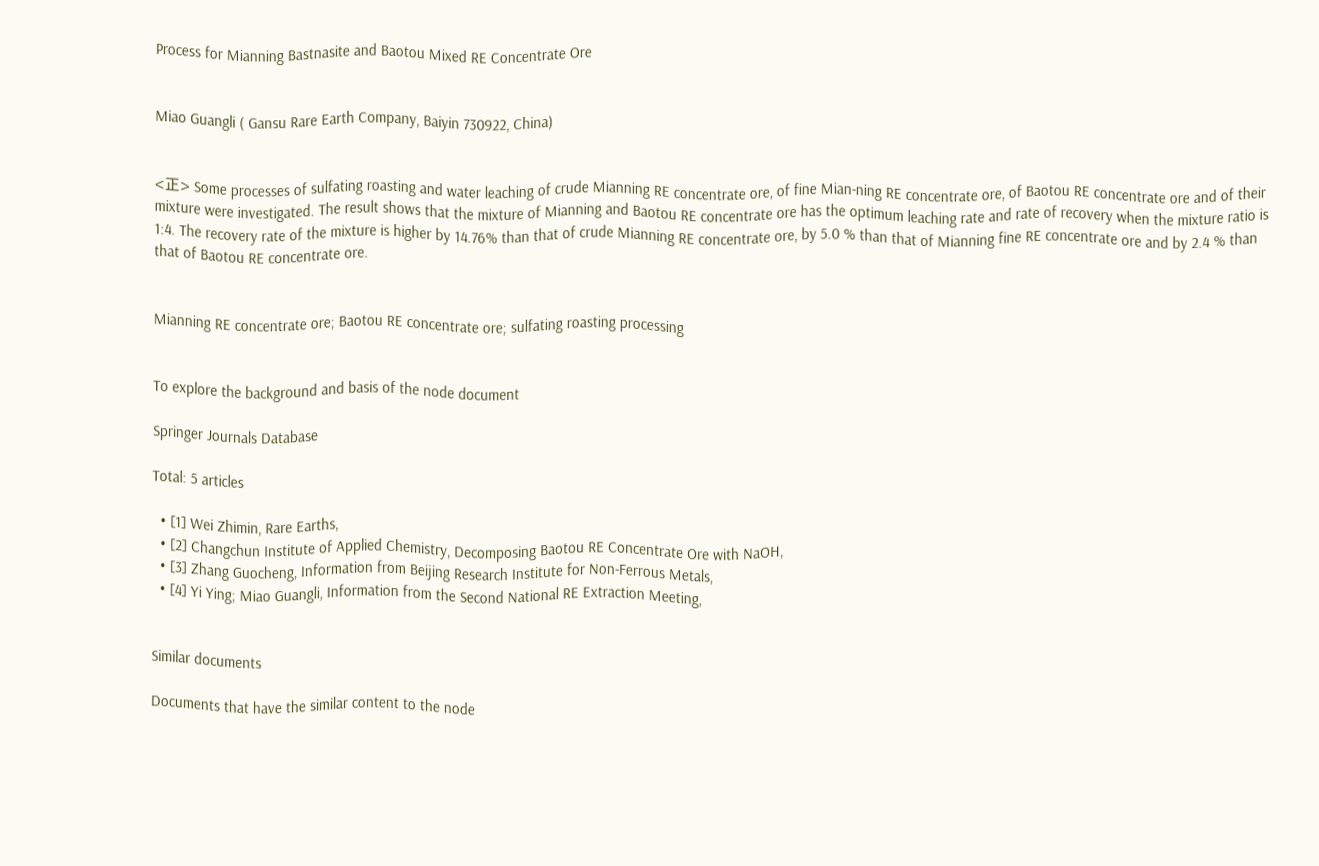Process for Mianning Bastnasite and Baotou Mixed RE Concentrate Ore


Miao Guangli ( Gansu Rare Earth Company, Baiyin 730922, China)


<正> Some processes of sulfating roasting and water leaching of crude Mianning RE concentrate ore, of fine Mian-ning RE concentrate ore, of Baotou RE concentrate ore and of their mixture were investigated. The result shows that the mixture of Mianning and Baotou RE concentrate ore has the optimum leaching rate and rate of recovery when the mixture ratio is 1:4. The recovery rate of the mixture is higher by 14.76% than that of crude Mianning RE concentrate ore, by 5.0 % than that of Mianning fine RE concentrate ore and by 2.4 % than that of Baotou RE concentrate ore.


Mianning RE concentrate ore; Baotou RE concentrate ore; sulfating roasting processing


To explore the background and basis of the node document

Springer Journals Database

Total: 5 articles

  • [1] Wei Zhimin, Rare Earths,
  • [2] Changchun Institute of Applied Chemistry, Decomposing Baotou RE Concentrate Ore with NaOH,
  • [3] Zhang Guocheng, Information from Beijing Research Institute for Non-Ferrous Metals,
  • [4] Yi Ying; Miao Guangli, Information from the Second National RE Extraction Meeting,


Similar documents

Documents that have the similar content to the node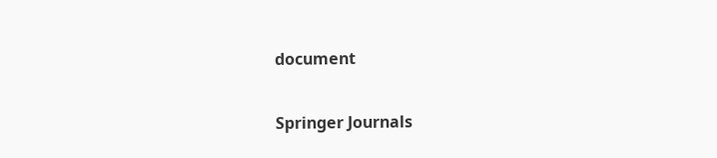document

Springer Journals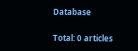Database

Total: 0 articles